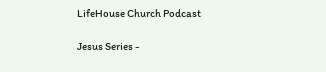LifeHouse Church Podcast

Jesus Series -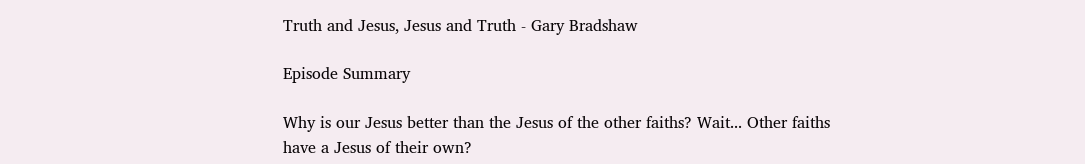Truth and Jesus, Jesus and Truth - Gary Bradshaw

Episode Summary

Why is our Jesus better than the Jesus of the other faiths? Wait... Other faiths have a Jesus of their own?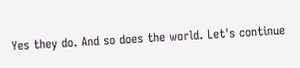Yes they do. And so does the world. Let's continue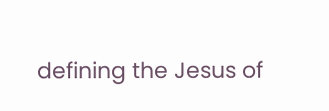defining the Jesus of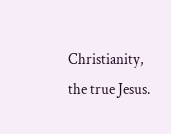Christianity, the true Jesus.